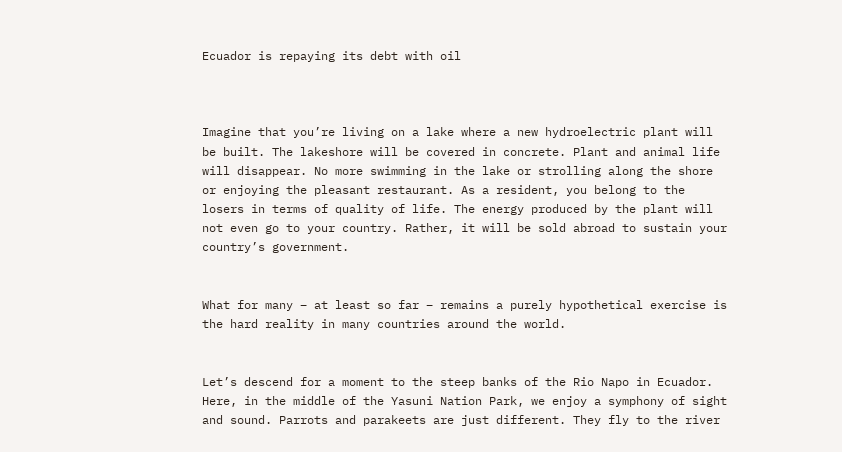Ecuador is repaying its debt with oil



Imagine that you’re living on a lake where a new hydroelectric plant will be built. The lakeshore will be covered in concrete. Plant and animal life will disappear. No more swimming in the lake or strolling along the shore or enjoying the pleasant restaurant. As a resident, you belong to the losers in terms of quality of life. The energy produced by the plant will not even go to your country. Rather, it will be sold abroad to sustain your country’s government.


What for many – at least so far – remains a purely hypothetical exercise is the hard reality in many countries around the world.


Let’s descend for a moment to the steep banks of the Rio Napo in Ecuador. Here, in the middle of the Yasuni Nation Park, we enjoy a symphony of sight and sound. Parrots and parakeets are just different. They fly to the river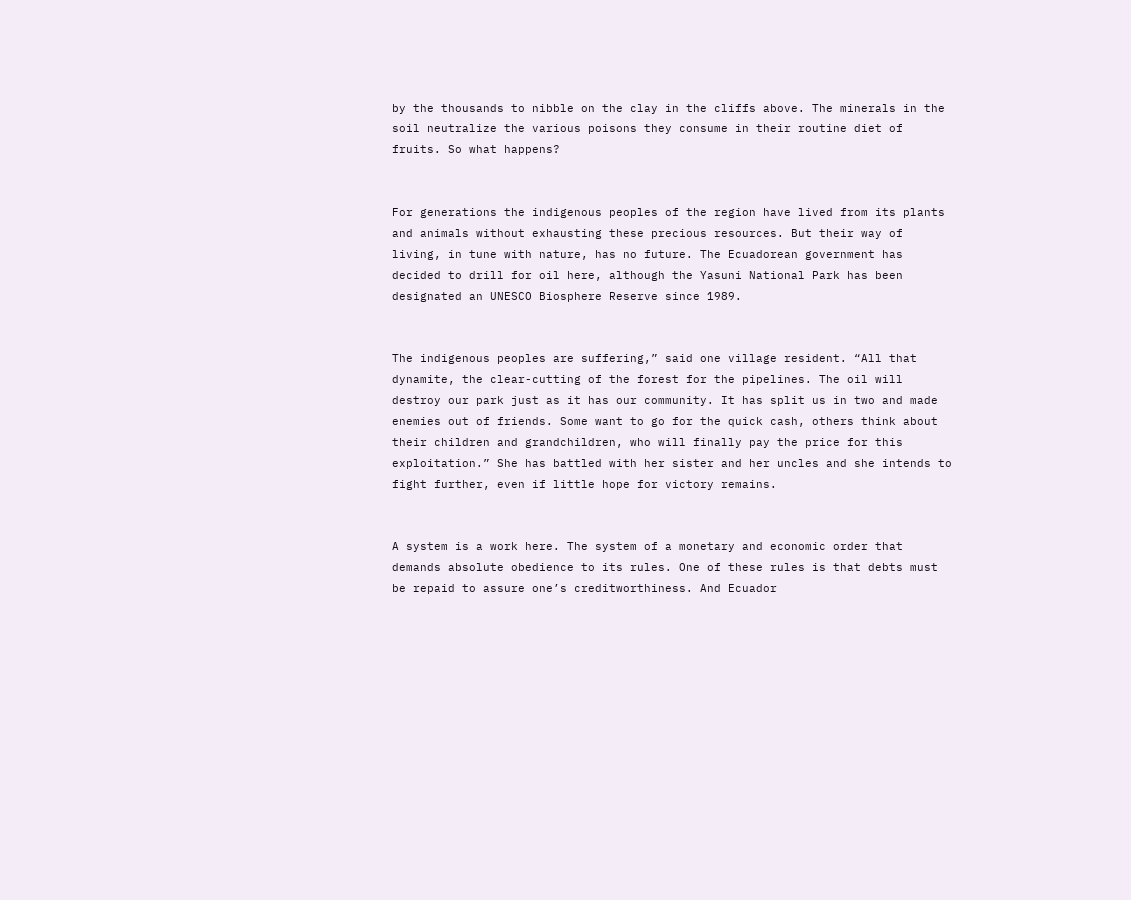by the thousands to nibble on the clay in the cliffs above. The minerals in the soil neutralize the various poisons they consume in their routine diet of fruits. So what happens?


For generations the indigenous peoples of the region have lived from its plants and animals without exhausting these precious resources. But their way of living, in tune with nature, has no future. The Ecuadorean government has decided to drill for oil here, although the Yasuni National Park has been designated an UNESCO Biosphere Reserve since 1989.


The indigenous peoples are suffering,” said one village resident. “All that dynamite, the clear-cutting of the forest for the pipelines. The oil will destroy our park just as it has our community. It has split us in two and made enemies out of friends. Some want to go for the quick cash, others think about their children and grandchildren, who will finally pay the price for this exploitation.” She has battled with her sister and her uncles and she intends to fight further, even if little hope for victory remains.


A system is a work here. The system of a monetary and economic order that demands absolute obedience to its rules. One of these rules is that debts must be repaid to assure one’s creditworthiness. And Ecuador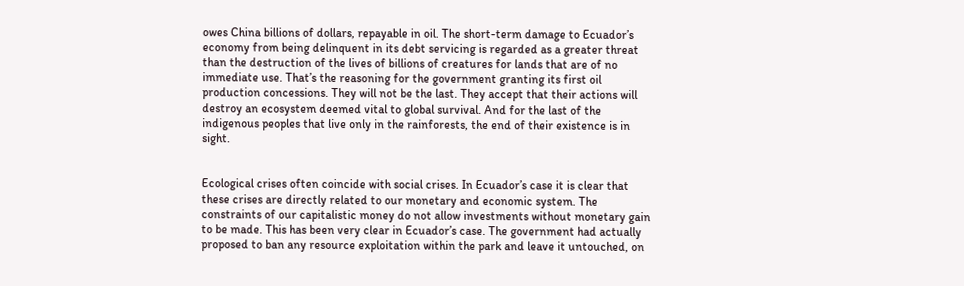owes China billions of dollars, repayable in oil. The short-term damage to Ecuador’s economy from being delinquent in its debt servicing is regarded as a greater threat than the destruction of the lives of billions of creatures for lands that are of no immediate use. That’s the reasoning for the government granting its first oil production concessions. They will not be the last. They accept that their actions will destroy an ecosystem deemed vital to global survival. And for the last of the indigenous peoples that live only in the rainforests, the end of their existence is in sight.


Ecological crises often coincide with social crises. In Ecuador’s case it is clear that these crises are directly related to our monetary and economic system. The constraints of our capitalistic money do not allow investments without monetary gain to be made. This has been very clear in Ecuador’s case. The government had actually proposed to ban any resource exploitation within the park and leave it untouched, on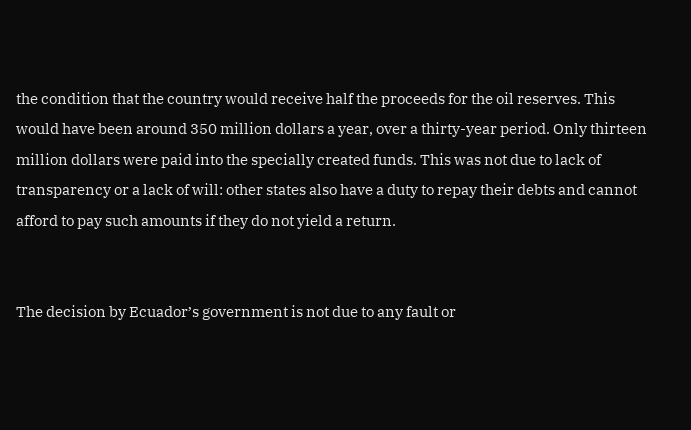the condition that the country would receive half the proceeds for the oil reserves. This would have been around 350 million dollars a year, over a thirty-year period. Only thirteen million dollars were paid into the specially created funds. This was not due to lack of transparency or a lack of will: other states also have a duty to repay their debts and cannot afford to pay such amounts if they do not yield a return.


The decision by Ecuador’s government is not due to any fault or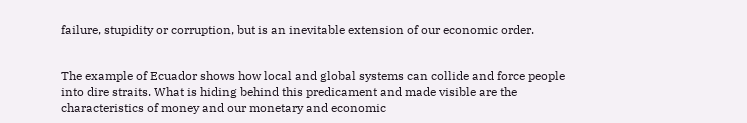failure, stupidity or corruption, but is an inevitable extension of our economic order.


The example of Ecuador shows how local and global systems can collide and force people into dire straits. What is hiding behind this predicament and made visible are the characteristics of money and our monetary and economic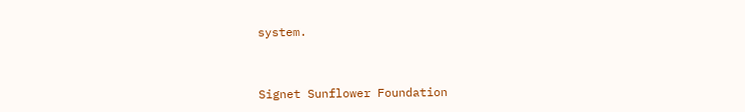system.



Signet Sunflower Foundation